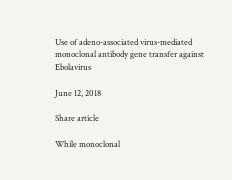Use of adeno-associated virus-mediated monoclonal antibody gene transfer against Ebolavirus

June 12, 2018

Share article

While monoclonal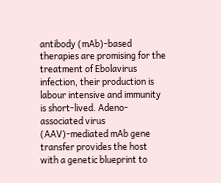antibody (mAb)-based therapies are promising for the treatment of Ebolavirus infection, their production is labour intensive and immunity is short-lived. Adeno-associated virus (AAV)-mediated mAb gene transfer provides the host with a genetic blueprint to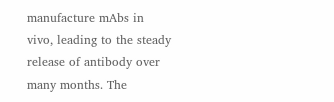manufacture mAbs in vivo, leading to the steady release of antibody over many months. The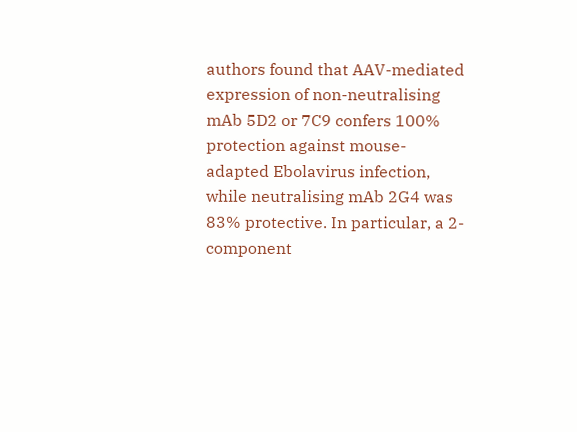authors found that AAV-mediated expression of non-neutralising mAb 5D2 or 7C9 confers 100% protection against mouse-adapted Ebolavirus infection, while neutralising mAb 2G4 was 83% protective. In particular, a 2-component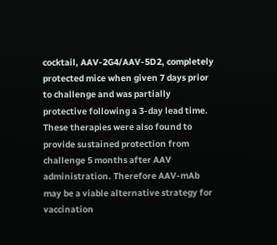cocktail, AAV-2G4/AAV-5D2, completely protected mice when given 7 days prior to challenge and was partially protective following a 3-day lead time. These therapies were also found to provide sustained protection from challenge 5 months after AAV administration. Therefore AAV-mAb may be a viable alternative strategy for vaccination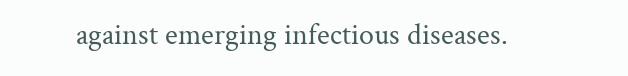against emerging infectious diseases.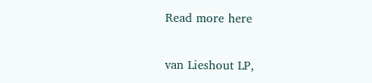Read more here

van Lieshout LP,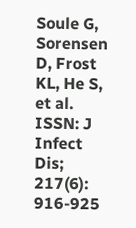Soule G, Sorensen D, Frost KL, He S, et al. ISSN: J Infect Dis; 217(6): 916-925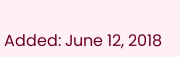Added: June 12, 2018